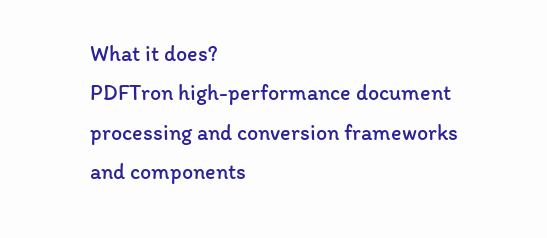What it does?
PDFTron high-performance document processing and conversion frameworks and components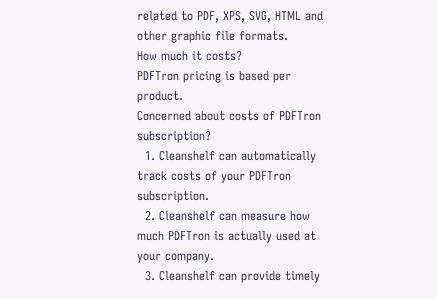related to PDF, XPS, SVG, HTML and other graphic file formats.
How much it costs?
PDFTron pricing is based per product.
Concerned about costs of PDFTron subscription?
  1. Cleanshelf can automatically track costs of your PDFTron subscription.
  2. Cleanshelf can measure how much PDFTron is actually used at your company.
  3. Cleanshelf can provide timely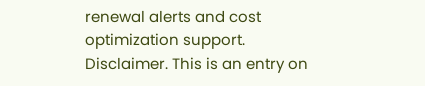renewal alerts and cost optimization support.
Disclaimer. This is an entry on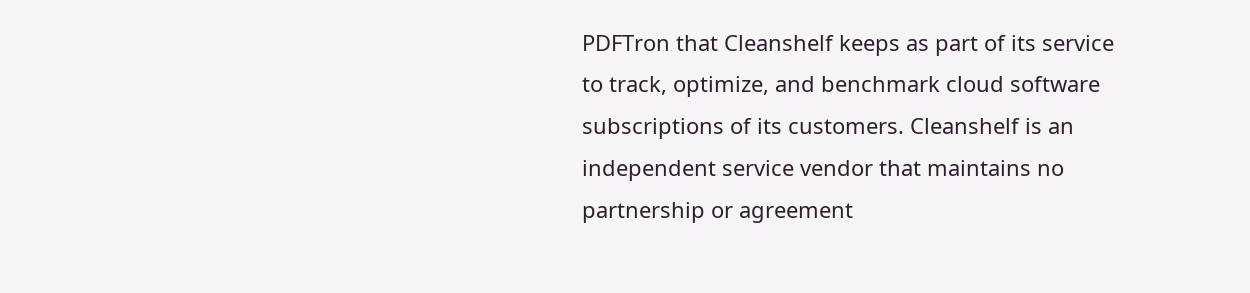PDFTron that Cleanshelf keeps as part of its service to track, optimize, and benchmark cloud software subscriptions of its customers. Cleanshelf is an independent service vendor that maintains no partnership or agreement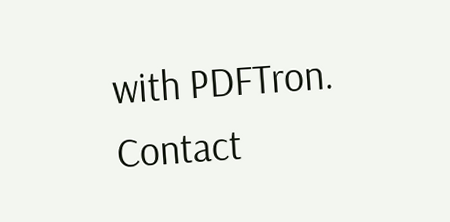with PDFTron. Contact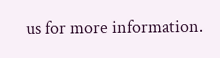us for more information.